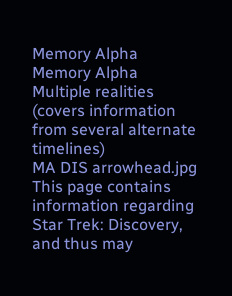Memory Alpha
Memory Alpha
Multiple realities
(covers information from several alternate timelines)
MA DIS arrowhead.jpg
This page contains information regarding Star Trek: Discovery, and thus may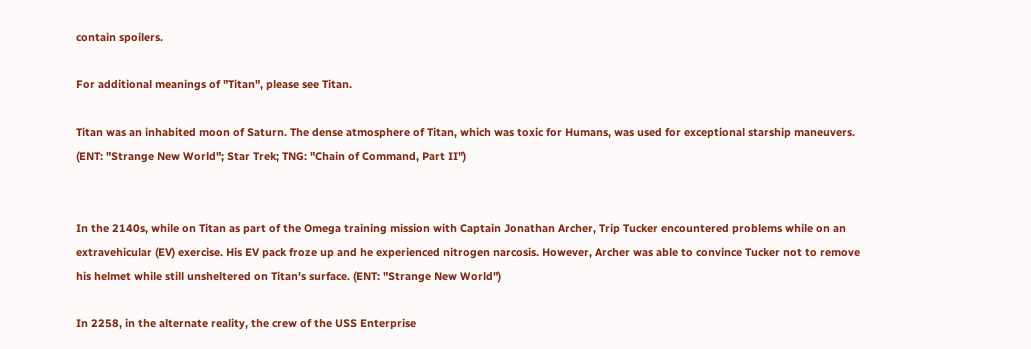contain spoilers.

For additional meanings of "Titan", please see Titan.

Titan was an inhabited moon of Saturn. The dense atmosphere of Titan, which was toxic for Humans, was used for exceptional starship maneuvers. (ENT: "Strange New World"; Star Trek; TNG: "Chain of Command, Part II")


In the 2140s, while on Titan as part of the Omega training mission with Captain Jonathan Archer, Trip Tucker encountered problems while on an extravehicular (EV) exercise. His EV pack froze up and he experienced nitrogen narcosis. However, Archer was able to convince Tucker not to remove his helmet while still unsheltered on Titan's surface. (ENT: "Strange New World")

In 2258, in the alternate reality, the crew of the USS Enterprise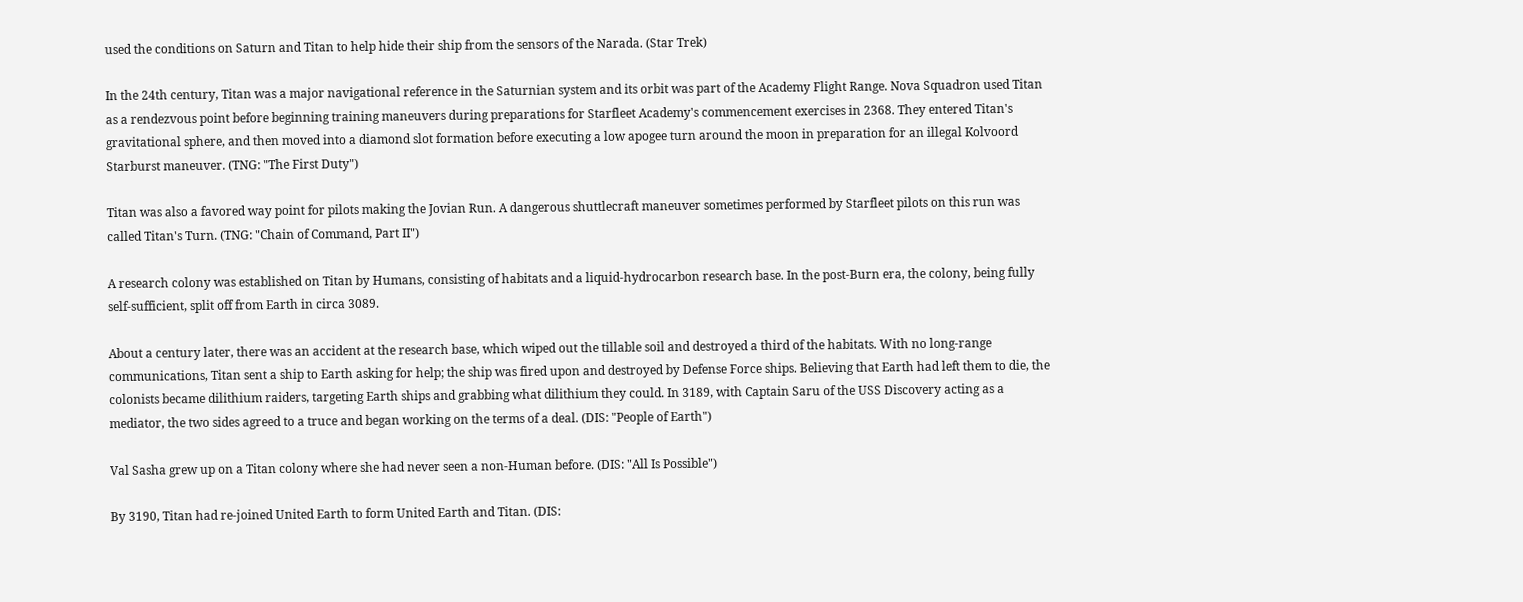used the conditions on Saturn and Titan to help hide their ship from the sensors of the Narada. (Star Trek)

In the 24th century, Titan was a major navigational reference in the Saturnian system and its orbit was part of the Academy Flight Range. Nova Squadron used Titan as a rendezvous point before beginning training maneuvers during preparations for Starfleet Academy's commencement exercises in 2368. They entered Titan's gravitational sphere, and then moved into a diamond slot formation before executing a low apogee turn around the moon in preparation for an illegal Kolvoord Starburst maneuver. (TNG: "The First Duty")

Titan was also a favored way point for pilots making the Jovian Run. A dangerous shuttlecraft maneuver sometimes performed by Starfleet pilots on this run was called Titan's Turn. (TNG: "Chain of Command, Part II")

A research colony was established on Titan by Humans, consisting of habitats and a liquid-hydrocarbon research base. In the post-Burn era, the colony, being fully self-sufficient, split off from Earth in circa 3089.

About a century later, there was an accident at the research base, which wiped out the tillable soil and destroyed a third of the habitats. With no long-range communications, Titan sent a ship to Earth asking for help; the ship was fired upon and destroyed by Defense Force ships. Believing that Earth had left them to die, the colonists became dilithium raiders, targeting Earth ships and grabbing what dilithium they could. In 3189, with Captain Saru of the USS Discovery acting as a mediator, the two sides agreed to a truce and began working on the terms of a deal. (DIS: "People of Earth")

Val Sasha grew up on a Titan colony where she had never seen a non-Human before. (DIS: "All Is Possible")

By 3190, Titan had re-joined United Earth to form United Earth and Titan. (DIS: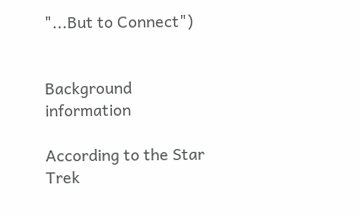"...But to Connect")


Background information

According to the Star Trek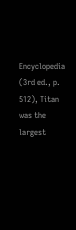Encyclopedia (3rd ed., p. 512), Titan was the largest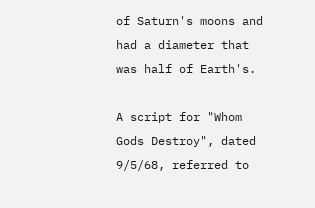of Saturn's moons and had a diameter that was half of Earth's.

A script for "Whom Gods Destroy", dated 9/5/68, referred to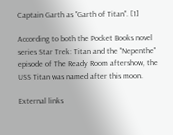Captain Garth as "Garth of Titan". [1]

According to both the Pocket Books novel series Star Trek: Titan and the "Nepenthe" episode of The Ready Room aftershow, the USS Titan was named after this moon.

External links